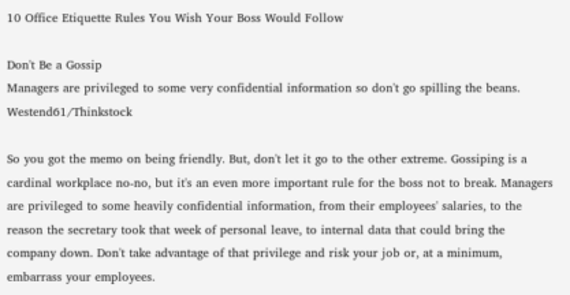10 Office Etiquette Rules You Wish Your Boss Would Follow

Don't Be a Gossip
Managers are privileged to some very confidential information so don't go spilling the beans. Westend61/Thinkstock

So you got the memo on being friendly. But, don't let it go to the other extreme. Gossiping is a cardinal workplace no-no, but it's an even more important rule for the boss not to break. Managers are privileged to some heavily confidential information, from their employees' salaries, to the reason the secretary took that week of personal leave, to internal data that could bring the company down. Don't take advantage of that privilege and risk your job or, at a minimum, embarrass your employees.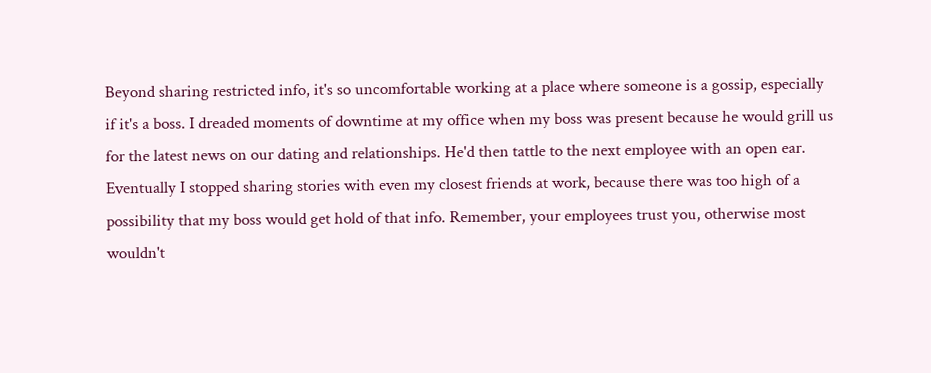Beyond sharing restricted info, it's so uncomfortable working at a place where someone is a gossip, especially if it's a boss. I dreaded moments of downtime at my office when my boss was present because he would grill us for the latest news on our dating and relationships. He'd then tattle to the next employee with an open ear. Eventually I stopped sharing stories with even my closest friends at work, because there was too high of a possibility that my boss would get hold of that info. Remember, your employees trust you, otherwise most wouldn't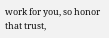work for you, so honor that trust,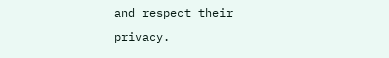and respect their privacy.